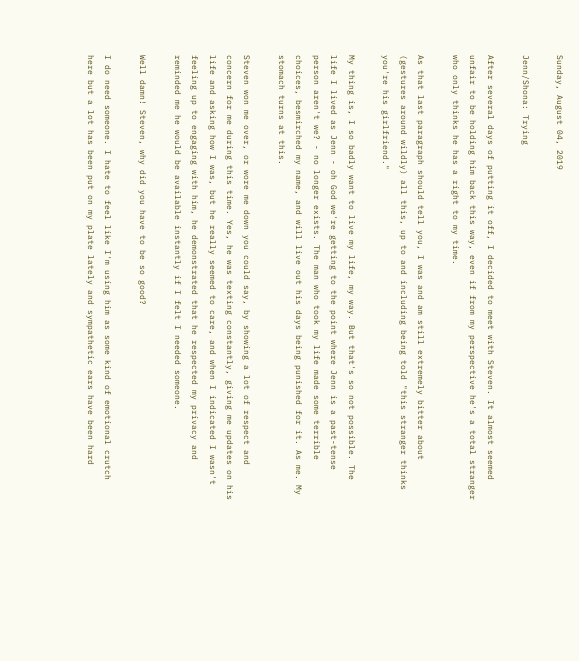Sunday, August 04, 2019

Jenn/Shona: Trying

After several days of putting it off, I decided to meet with Steven. It almost seemed unfair to be holding him back this way, even if from my perspective he's a total stranger who only thinks he has a right to my time.

As that last paragraph should tell you, I was and am still extremely bitter about (gestures around wildly) all this, up to and including being told "this stranger thinks you're his girlfriend."

My thing is, I so badly want to live my life, my way. But that's so not possible. The life I lived as Jenn - oh God we're getting to the point where Jenn is a past-tense person aren't we? - no longer exists. The man who took my life made some terrible choices, besmirched my name, and will live out his days being punished for it. As me. My stomach turns at this.

Steven won me over, or wore me down you could say, by showing a lot of respect and concern for me during this time. Yes, he was texting constantly, giving me updates on his life and asking how I was, but he really seemed to care, and when I indicated I wasn't feeling up to engaging with him, he demonstrated that he respected my privacy and reminded me he would be available instantly if I felt I needed someone.

Well damn! Steven, why did you have to be so good?

I do need someone. I hate to feel like I'm using him as some kind of emotional crutch here but a lot has been put on my plate lately and sympathetic ears have been hard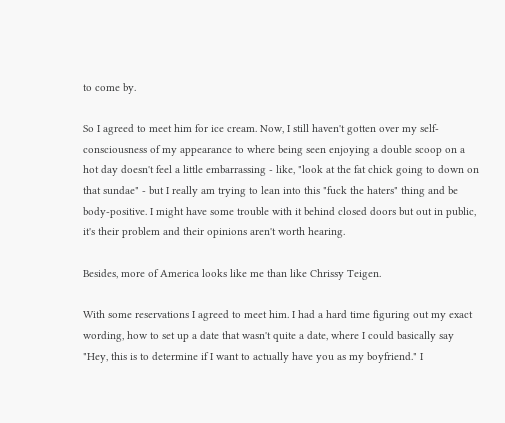to come by.

So I agreed to meet him for ice cream. Now, I still haven't gotten over my self-consciousness of my appearance to where being seen enjoying a double scoop on a hot day doesn't feel a little embarrassing - like, "look at the fat chick going to down on that sundae" - but I really am trying to lean into this "fuck the haters" thing and be body-positive. I might have some trouble with it behind closed doors but out in public, it's their problem and their opinions aren't worth hearing.

Besides, more of America looks like me than like Chrissy Teigen.

With some reservations I agreed to meet him. I had a hard time figuring out my exact wording, how to set up a date that wasn't quite a date, where I could basically say "Hey, this is to determine if I want to actually have you as my boyfriend." I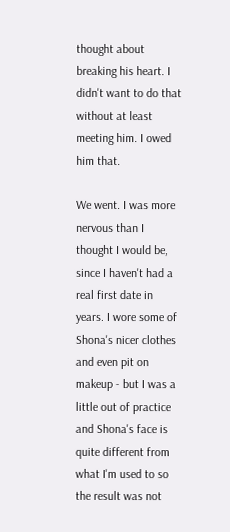thought about breaking his heart. I didn't want to do that without at least meeting him. I owed him that.

We went. I was more nervous than I thought I would be, since I haven't had a real first date in years. I wore some of Shona's nicer clothes and even pit on makeup - but I was a little out of practice and Shona's face is quite different from what I'm used to so the result was not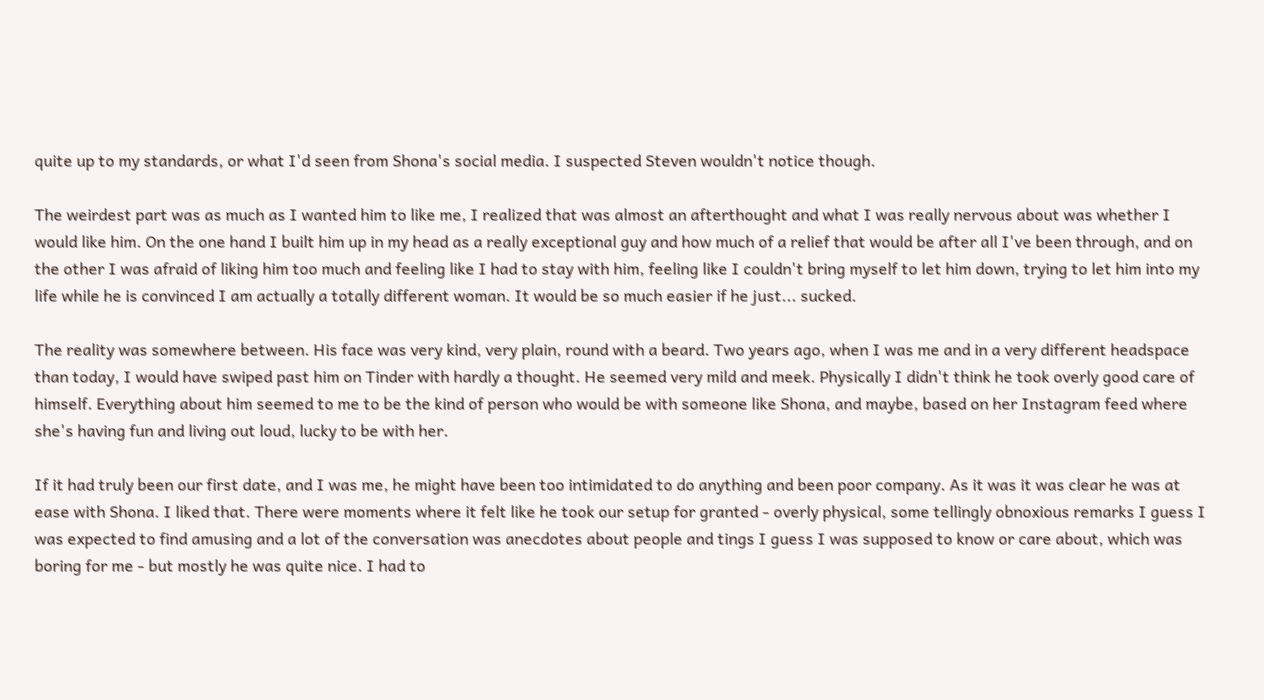quite up to my standards, or what I'd seen from Shona's social media. I suspected Steven wouldn't notice though.

The weirdest part was as much as I wanted him to like me, I realized that was almost an afterthought and what I was really nervous about was whether I would like him. On the one hand I built him up in my head as a really exceptional guy and how much of a relief that would be after all I've been through, and on the other I was afraid of liking him too much and feeling like I had to stay with him, feeling like I couldn't bring myself to let him down, trying to let him into my life while he is convinced I am actually a totally different woman. It would be so much easier if he just... sucked.

The reality was somewhere between. His face was very kind, very plain, round with a beard. Two years ago, when I was me and in a very different headspace than today, I would have swiped past him on Tinder with hardly a thought. He seemed very mild and meek. Physically I didn't think he took overly good care of himself. Everything about him seemed to me to be the kind of person who would be with someone like Shona, and maybe, based on her Instagram feed where she's having fun and living out loud, lucky to be with her.

If it had truly been our first date, and I was me, he might have been too intimidated to do anything and been poor company. As it was it was clear he was at ease with Shona. I liked that. There were moments where it felt like he took our setup for granted - overly physical, some tellingly obnoxious remarks I guess I was expected to find amusing and a lot of the conversation was anecdotes about people and tings I guess I was supposed to know or care about, which was boring for me - but mostly he was quite nice. I had to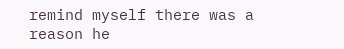remind myself there was a reason he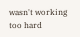wasn't working too hard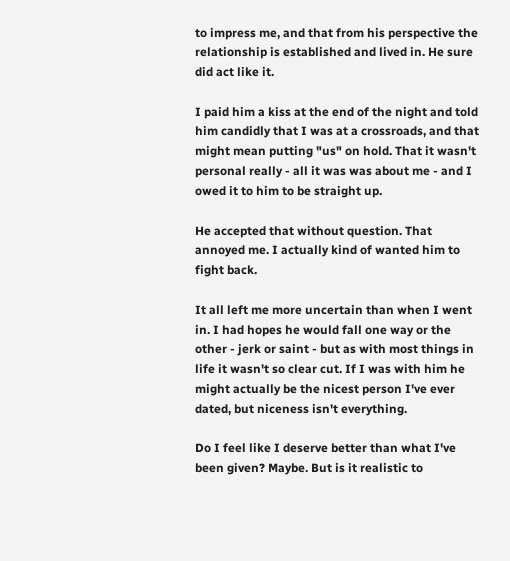to impress me, and that from his perspective the relationship is established and lived in. He sure did act like it.

I paid him a kiss at the end of the night and told him candidly that I was at a crossroads, and that might mean putting "us" on hold. That it wasn't personal really - all it was was about me - and I owed it to him to be straight up.

He accepted that without question. That annoyed me. I actually kind of wanted him to fight back.

It all left me more uncertain than when I went in. I had hopes he would fall one way or the other - jerk or saint - but as with most things in life it wasn't so clear cut. If I was with him he might actually be the nicest person I've ever dated, but niceness isn't everything.

Do I feel like I deserve better than what I've been given? Maybe. But is it realistic to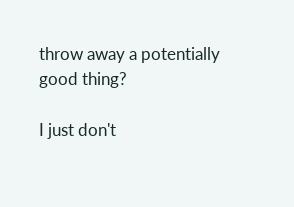throw away a potentially good thing?

I just don't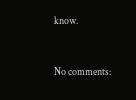know.


No comments: